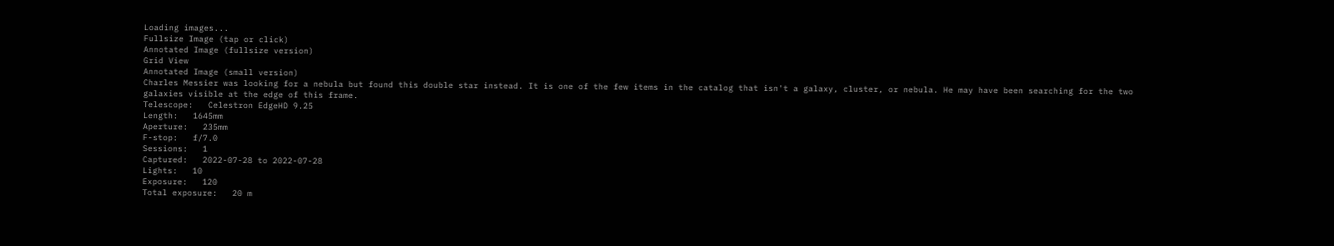Loading images...
Fullsize Image (tap or click)
Annotated Image (fullsize version)
Grid View
Annotated Image (small version)
Charles Messier was looking for a nebula but found this double star instead. It is one of the few items in the catalog that isn't a galaxy, cluster, or nebula. He may have been searching for the two galaxies visible at the edge of this frame.
Telescope:   Celestron EdgeHD 9.25
Length:   1645mm
Aperture:   235mm
F-stop:   f/7.0
Sessions:   1
Captured:   2022-07-28 to 2022-07-28
Lights:   10
Exposure:   120
Total exposure:   20 m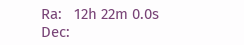Ra:   12h 22m 0.0s
Dec: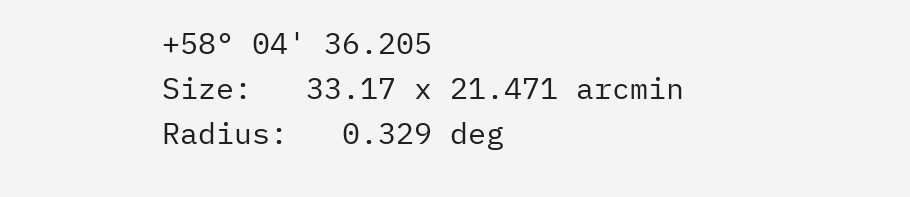+58° 04' 36.205
Size:   33.17 x 21.471 arcmin
Radius:   0.329 deg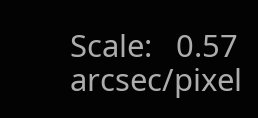Scale:   0.57 arcsec/pixel